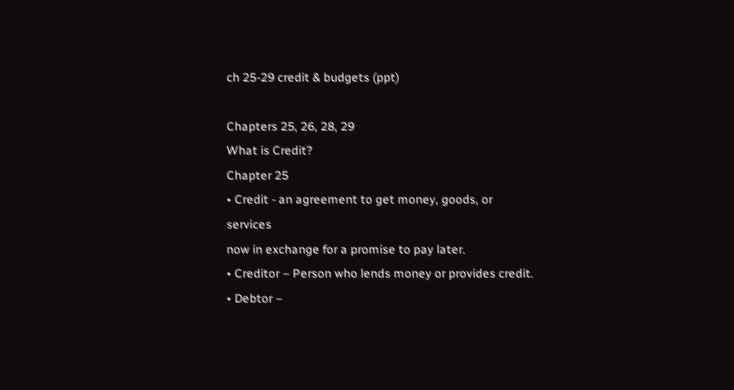ch 25-29 credit & budgets (ppt)

Chapters 25, 26, 28, 29
What is Credit?
Chapter 25
• Credit - an agreement to get money, goods, or services
now in exchange for a promise to pay later.
• Creditor – Person who lends money or provides credit.
• Debtor –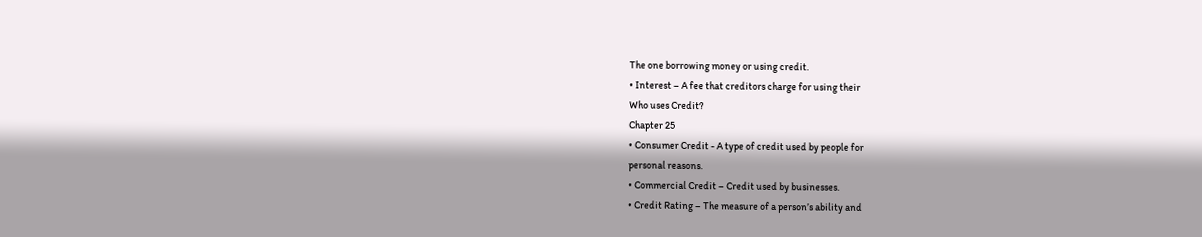The one borrowing money or using credit.
• Interest – A fee that creditors charge for using their
Who uses Credit?
Chapter 25
• Consumer Credit - A type of credit used by people for
personal reasons.
• Commercial Credit – Credit used by businesses.
• Credit Rating – The measure of a person’s ability and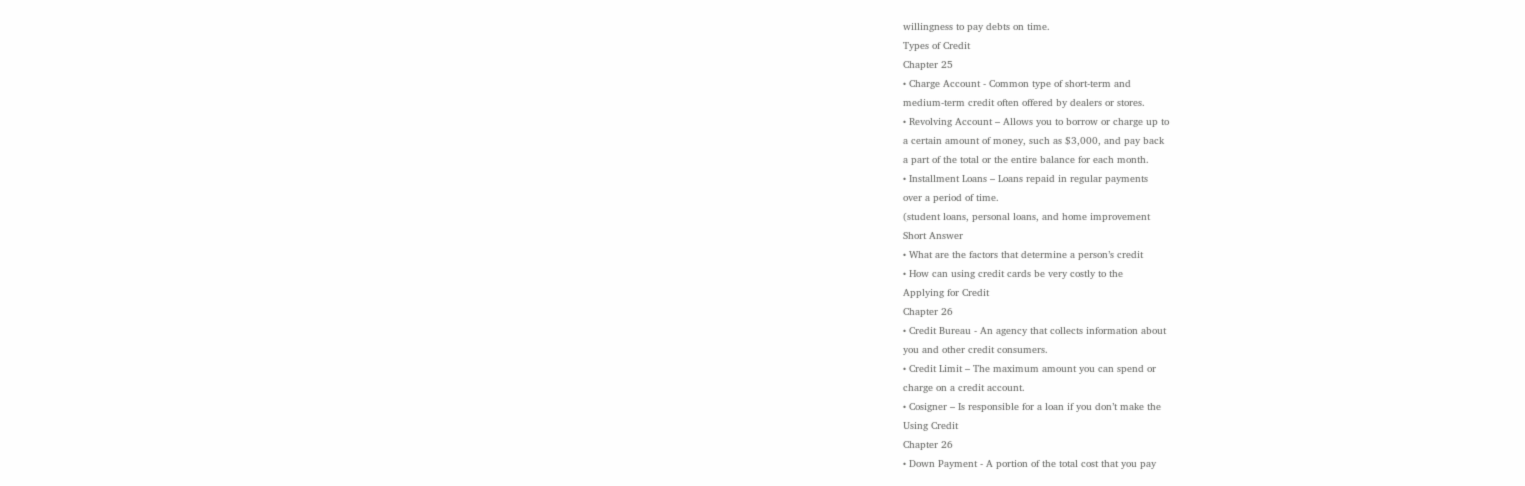willingness to pay debts on time.
Types of Credit
Chapter 25
• Charge Account - Common type of short-term and
medium-term credit often offered by dealers or stores.
• Revolving Account – Allows you to borrow or charge up to
a certain amount of money, such as $3,000, and pay back
a part of the total or the entire balance for each month.
• Installment Loans – Loans repaid in regular payments
over a period of time.
(student loans, personal loans, and home improvement
Short Answer
• What are the factors that determine a person’s credit
• How can using credit cards be very costly to the
Applying for Credit
Chapter 26
• Credit Bureau - An agency that collects information about
you and other credit consumers.
• Credit Limit – The maximum amount you can spend or
charge on a credit account.
• Cosigner – Is responsible for a loan if you don’t make the
Using Credit
Chapter 26
• Down Payment - A portion of the total cost that you pay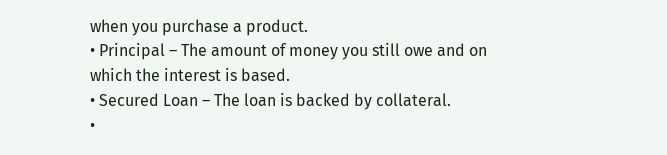when you purchase a product.
• Principal – The amount of money you still owe and on
which the interest is based.
• Secured Loan – The loan is backed by collateral.
•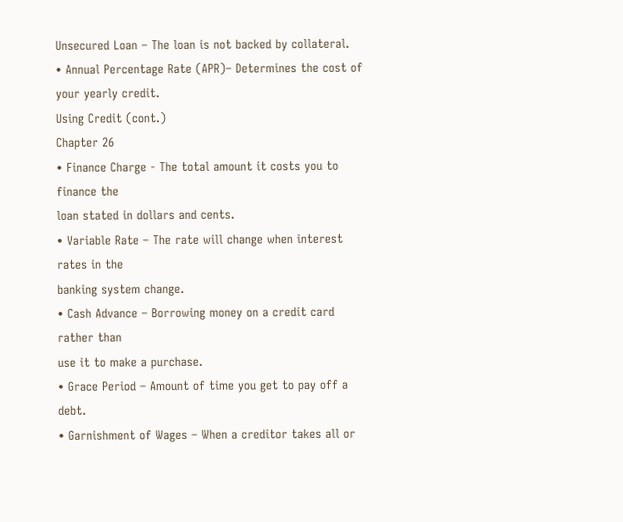Unsecured Loan – The loan is not backed by collateral.
• Annual Percentage Rate (APR)– Determines the cost of
your yearly credit.
Using Credit (cont.)
Chapter 26
• Finance Charge - The total amount it costs you to finance the
loan stated in dollars and cents.
• Variable Rate – The rate will change when interest rates in the
banking system change.
• Cash Advance – Borrowing money on a credit card rather than
use it to make a purchase.
• Grace Period – Amount of time you get to pay off a debt.
• Garnishment of Wages – When a creditor takes all or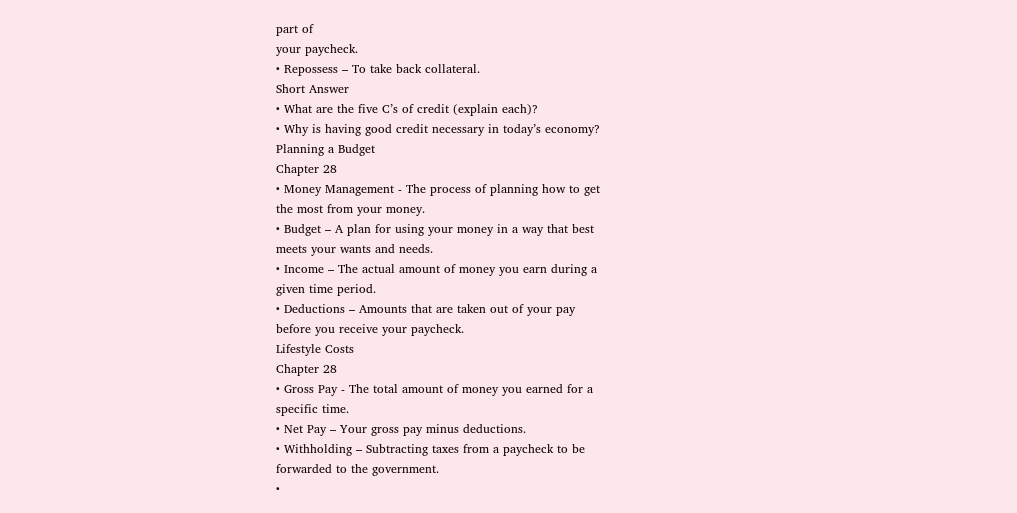part of
your paycheck.
• Repossess – To take back collateral.
Short Answer
• What are the five C’s of credit (explain each)?
• Why is having good credit necessary in today’s economy?
Planning a Budget
Chapter 28
• Money Management - The process of planning how to get
the most from your money.
• Budget – A plan for using your money in a way that best
meets your wants and needs.
• Income – The actual amount of money you earn during a
given time period.
• Deductions – Amounts that are taken out of your pay
before you receive your paycheck.
Lifestyle Costs
Chapter 28
• Gross Pay - The total amount of money you earned for a
specific time.
• Net Pay – Your gross pay minus deductions.
• Withholding – Subtracting taxes from a paycheck to be
forwarded to the government.
•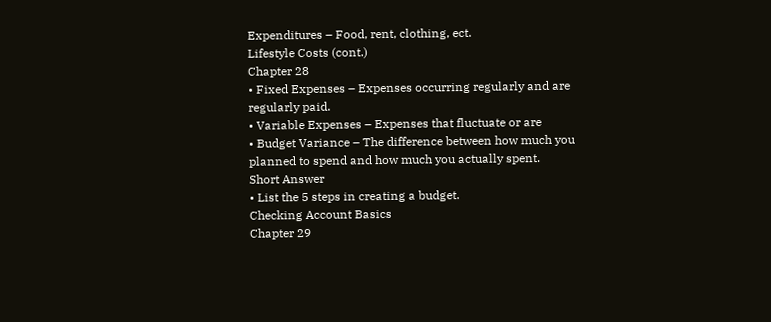Expenditures – Food, rent, clothing, ect.
Lifestyle Costs (cont.)
Chapter 28
• Fixed Expenses – Expenses occurring regularly and are
regularly paid.
• Variable Expenses – Expenses that fluctuate or are
• Budget Variance – The difference between how much you
planned to spend and how much you actually spent.
Short Answer
• List the 5 steps in creating a budget.
Checking Account Basics
Chapter 29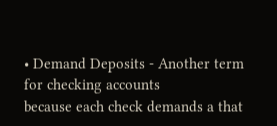• Demand Deposits - Another term for checking accounts
because each check demands a that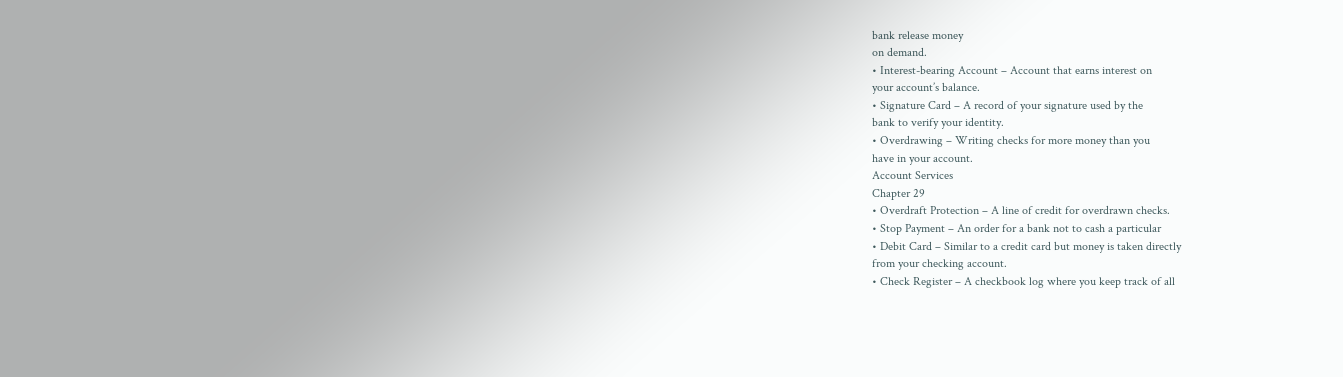bank release money
on demand.
• Interest-bearing Account – Account that earns interest on
your account’s balance.
• Signature Card – A record of your signature used by the
bank to verify your identity.
• Overdrawing – Writing checks for more money than you
have in your account.
Account Services
Chapter 29
• Overdraft Protection – A line of credit for overdrawn checks.
• Stop Payment – An order for a bank not to cash a particular
• Debit Card – Similar to a credit card but money is taken directly
from your checking account.
• Check Register – A checkbook log where you keep track of all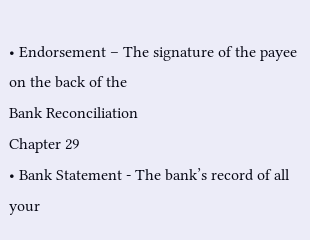• Endorsement – The signature of the payee on the back of the
Bank Reconciliation
Chapter 29
• Bank Statement - The bank’s record of all your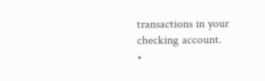transactions in your checking account.
•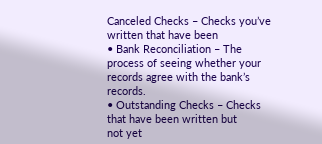Canceled Checks – Checks you’ve written that have been
• Bank Reconciliation – The process of seeing whether your
records agree with the bank’s records.
• Outstanding Checks – Checks that have been written but
not yet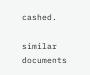cashed.

similar documents